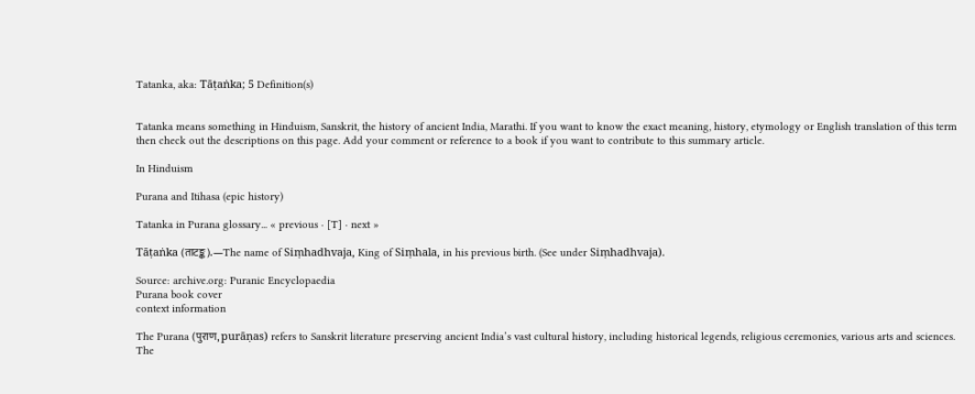Tatanka, aka: Tāṭaṅka; 5 Definition(s)


Tatanka means something in Hinduism, Sanskrit, the history of ancient India, Marathi. If you want to know the exact meaning, history, etymology or English translation of this term then check out the descriptions on this page. Add your comment or reference to a book if you want to contribute to this summary article.

In Hinduism

Purana and Itihasa (epic history)

Tatanka in Purana glossary... « previous · [T] · next »

Tāṭaṅka (ताटङ्क).—The name of Siṃhadhvaja, King of Siṃhala, in his previous birth. (See under Siṃhadhvaja).

Source: archive.org: Puranic Encyclopaedia
Purana book cover
context information

The Purana (पुराण, purāṇas) refers to Sanskrit literature preserving ancient India’s vast cultural history, including historical legends, religious ceremonies, various arts and sciences. The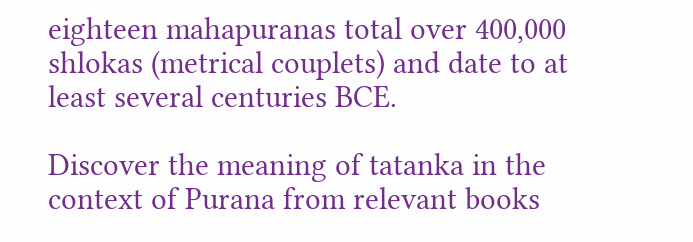eighteen mahapuranas total over 400,000 shlokas (metrical couplets) and date to at least several centuries BCE.

Discover the meaning of tatanka in the context of Purana from relevant books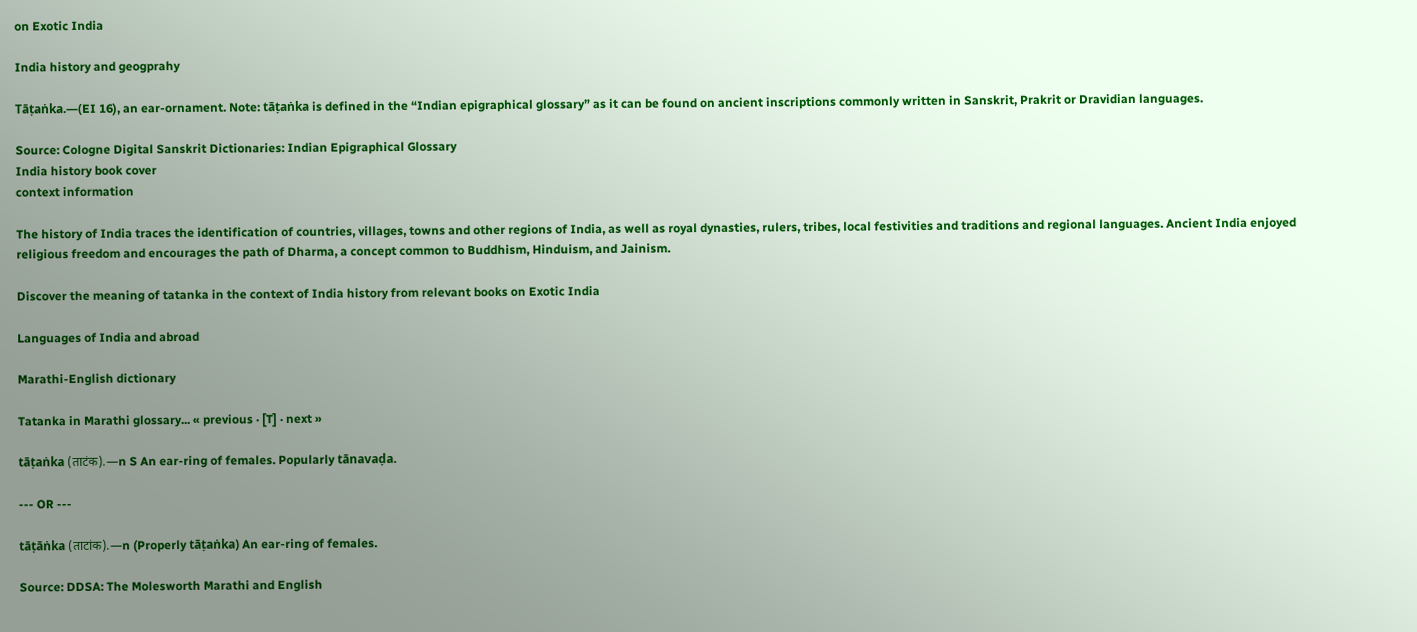on Exotic India

India history and geogprahy

Tāṭaṅka.—(EI 16), an ear-ornament. Note: tāṭaṅka is defined in the “Indian epigraphical glossary” as it can be found on ancient inscriptions commonly written in Sanskrit, Prakrit or Dravidian languages.

Source: Cologne Digital Sanskrit Dictionaries: Indian Epigraphical Glossary
India history book cover
context information

The history of India traces the identification of countries, villages, towns and other regions of India, as well as royal dynasties, rulers, tribes, local festivities and traditions and regional languages. Ancient India enjoyed religious freedom and encourages the path of Dharma, a concept common to Buddhism, Hinduism, and Jainism.

Discover the meaning of tatanka in the context of India history from relevant books on Exotic India

Languages of India and abroad

Marathi-English dictionary

Tatanka in Marathi glossary... « previous · [T] · next »

tāṭaṅka (ताटंक).—n S An ear-ring of females. Popularly tānavaḍa.

--- OR ---

tāṭāṅka (ताटांक).—n (Properly tāṭaṅka) An ear-ring of females.

Source: DDSA: The Molesworth Marathi and English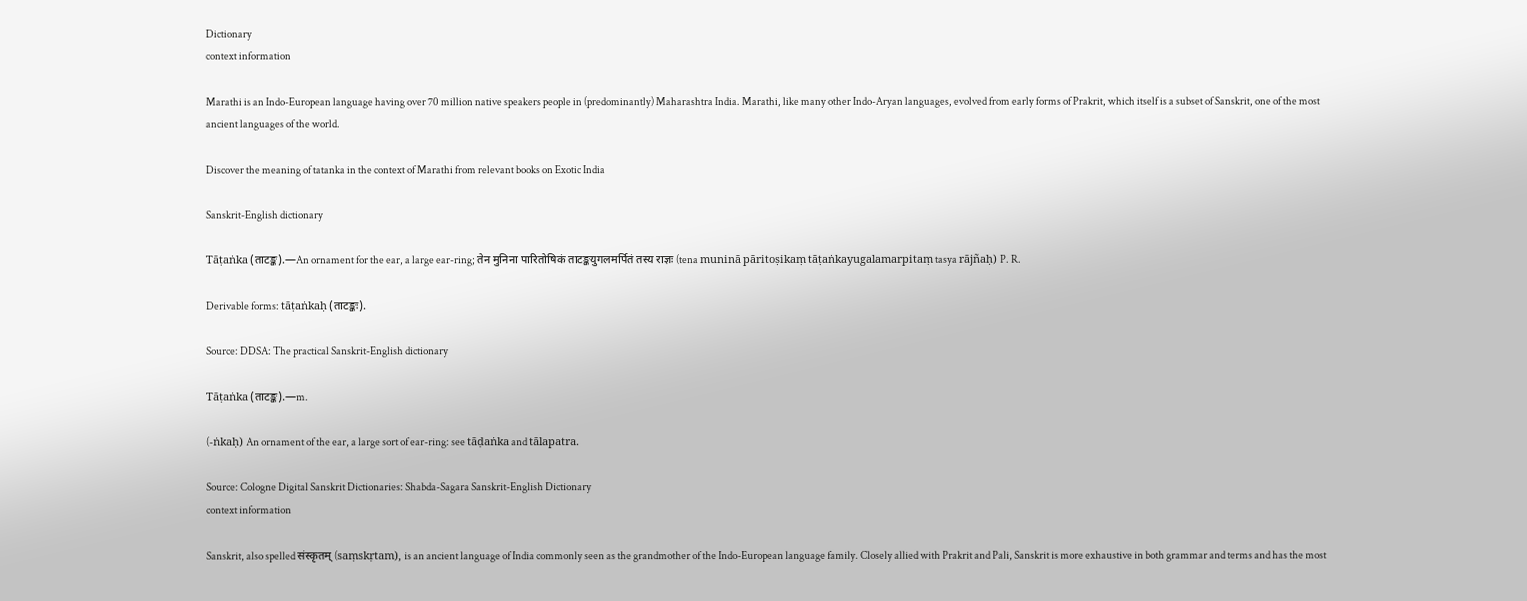Dictionary
context information

Marathi is an Indo-European language having over 70 million native speakers people in (predominantly) Maharashtra India. Marathi, like many other Indo-Aryan languages, evolved from early forms of Prakrit, which itself is a subset of Sanskrit, one of the most ancient languages of the world.

Discover the meaning of tatanka in the context of Marathi from relevant books on Exotic India

Sanskrit-English dictionary

Tāṭaṅka (ताटङ्क).—An ornament for the ear, a large ear-ring; तेन मुनिना पारितोषिकं ताटङ्कयुगलमर्पितं तस्य राज्ञः (tena muninā pāritoṣikaṃ tāṭaṅkayugalamarpitaṃ tasya rājñaḥ) P. R.

Derivable forms: tāṭaṅkaḥ (ताटङ्कः).

Source: DDSA: The practical Sanskrit-English dictionary

Tāṭaṅka (ताटङ्क).—m.

(-ṅkaḥ) An ornament of the ear, a large sort of ear-ring: see tāḍaṅka and tālapatra.

Source: Cologne Digital Sanskrit Dictionaries: Shabda-Sagara Sanskrit-English Dictionary
context information

Sanskrit, also spelled संस्कृतम् (saṃskṛtam), is an ancient language of India commonly seen as the grandmother of the Indo-European language family. Closely allied with Prakrit and Pali, Sanskrit is more exhaustive in both grammar and terms and has the most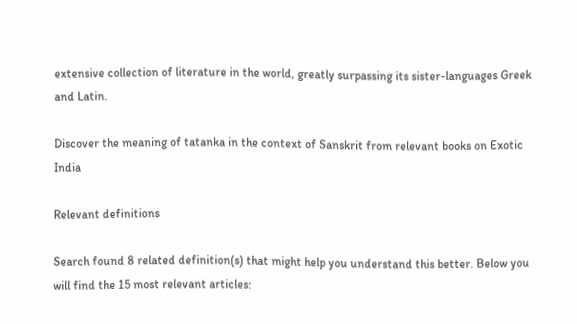extensive collection of literature in the world, greatly surpassing its sister-languages Greek and Latin.

Discover the meaning of tatanka in the context of Sanskrit from relevant books on Exotic India

Relevant definitions

Search found 8 related definition(s) that might help you understand this better. Below you will find the 15 most relevant articles: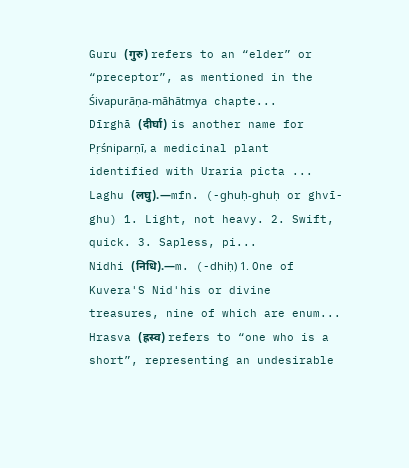Guru (गुरु) refers to an “elder” or “preceptor”, as mentioned in the Śivapurāṇa-māhātmya chapte...
Dīrghā (दीर्घा) is another name for Pṛśniparṇī, a medicinal plant identified with Uraria picta ...
Laghu (लघु).—mfn. (-ghuḥ-ghuḥ or ghvī-ghu) 1. Light, not heavy. 2. Swift, quick. 3. Sapless, pi...
Nidhi (निधि).—m. (-dhiḥ) 1. One of Kuvera'S Nid'his or divine treasures, nine of which are enum...
Hrasva (ह्रस्व) refers to “one who is a short”, representing an undesirable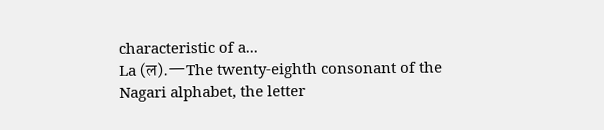characteristic of a...
La (ल).—The twenty-eighth consonant of the Nagari alphabet, the letter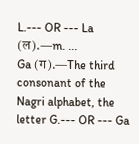L.--- OR --- La (ल).—m. ...
Ga (ग).—The third consonant of the Nagri alphabet, the letter G.--- OR --- Ga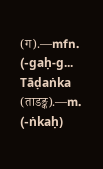(ग).—mfn. (-gaḥ-g...
Tāḍaṅka (ताडङ्क).—m. (-ṅkaḥ)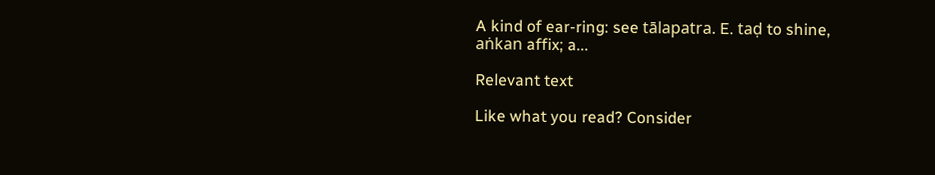A kind of ear-ring: see tālapatra. E. taḍ to shine, aṅkan affix; a...

Relevant text

Like what you read? Consider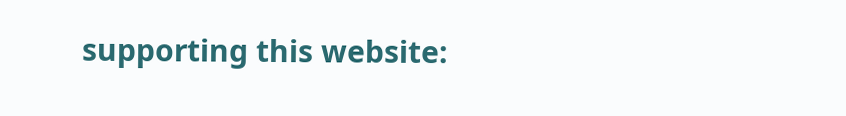supporting this website: